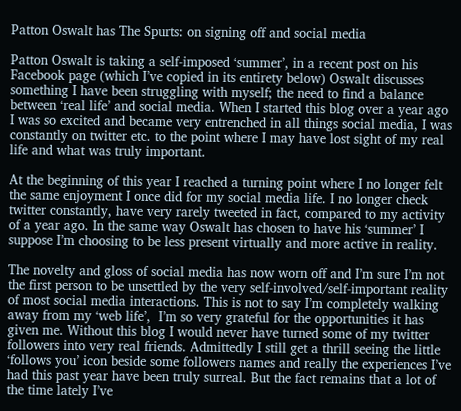Patton Oswalt has The Spurts: on signing off and social media

Patton Oswalt is taking a self-imposed ‘summer’, in a recent post on his Facebook page (which I’ve copied in its entirety below) Oswalt discusses something I have been struggling with myself; the need to find a balance between ‘real life’ and social media. When I started this blog over a year ago I was so excited and became very entrenched in all things social media, I was constantly on twitter etc. to the point where I may have lost sight of my real life and what was truly important.

At the beginning of this year I reached a turning point where I no longer felt the same enjoyment I once did for my social media life. I no longer check twitter constantly, have very rarely tweeted in fact, compared to my activity of a year ago. In the same way Oswalt has chosen to have his ‘summer’ I suppose I’m choosing to be less present virtually and more active in reality.

The novelty and gloss of social media has now worn off and I’m sure I’m not the first person to be unsettled by the very self-involved/self-important reality of most social media interactions. This is not to say I’m completely walking away from my ‘web life’,  I’m so very grateful for the opportunities it has given me. Without this blog I would never have turned some of my twitter followers into very real friends. Admittedly I still get a thrill seeing the little ‘follows you’ icon beside some followers names and really the experiences I’ve had this past year have been truly surreal. But the fact remains that a lot of the time lately I’ve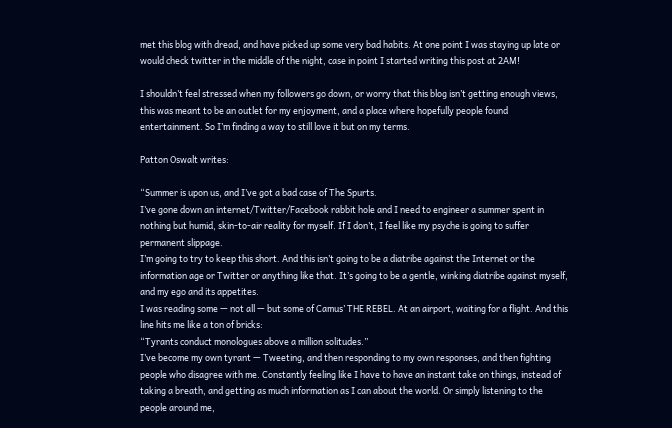met this blog with dread, and have picked up some very bad habits. At one point I was staying up late or would check twitter in the middle of the night, case in point I started writing this post at 2AM!

I shouldn’t feel stressed when my followers go down, or worry that this blog isn’t getting enough views, this was meant to be an outlet for my enjoyment, and a place where hopefully people found entertainment. So I’m finding a way to still love it but on my terms.

Patton Oswalt writes:

“Summer is upon us, and I’ve got a bad case of The Spurts.
I’ve gone down an internet/Twitter/Facebook rabbit hole and I need to engineer a summer spent in nothing but humid, skin-to-air reality for myself. If I don’t, I feel like my psyche is going to suffer permanent slippage.
I’m going to try to keep this short. And this isn’t going to be a diatribe against the Internet or the information age or Twitter or anything like that. It’s going to be a gentle, winking diatribe against myself, and my ego and its appetites.
I was reading some — not all — but some of Camus’ THE REBEL. At an airport, waiting for a flight. And this line hits me like a ton of bricks:
“Tyrants conduct monologues above a million solitudes.”
I’ve become my own tyrant — Tweeting, and then responding to my own responses, and then fighting people who disagree with me. Constantly feeling like I have to have an instant take on things, instead of taking a breath, and getting as much information as I can about the world. Or simply listening to the people around me,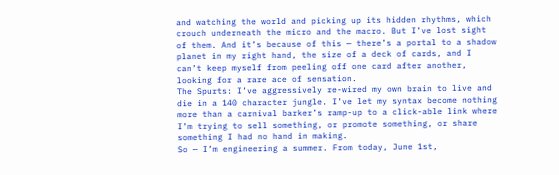and watching the world and picking up its hidden rhythms, which crouch underneath the micro and the macro. But I’ve lost sight of them. And it’s because of this — there’s a portal to a shadow planet in my right hand, the size of a deck of cards, and I can’t keep myself from peeling off one card after another, looking for a rare ace of sensation.
The Spurts: I’ve aggressively re-wired my own brain to live and die in a 140 character jungle. I’ve let my syntax become nothing more than a carnival barker’s ramp-up to a click-able link where I’m trying to sell something, or promote something, or share something I had no hand in making.
So — I’m engineering a summer. From today, June 1st,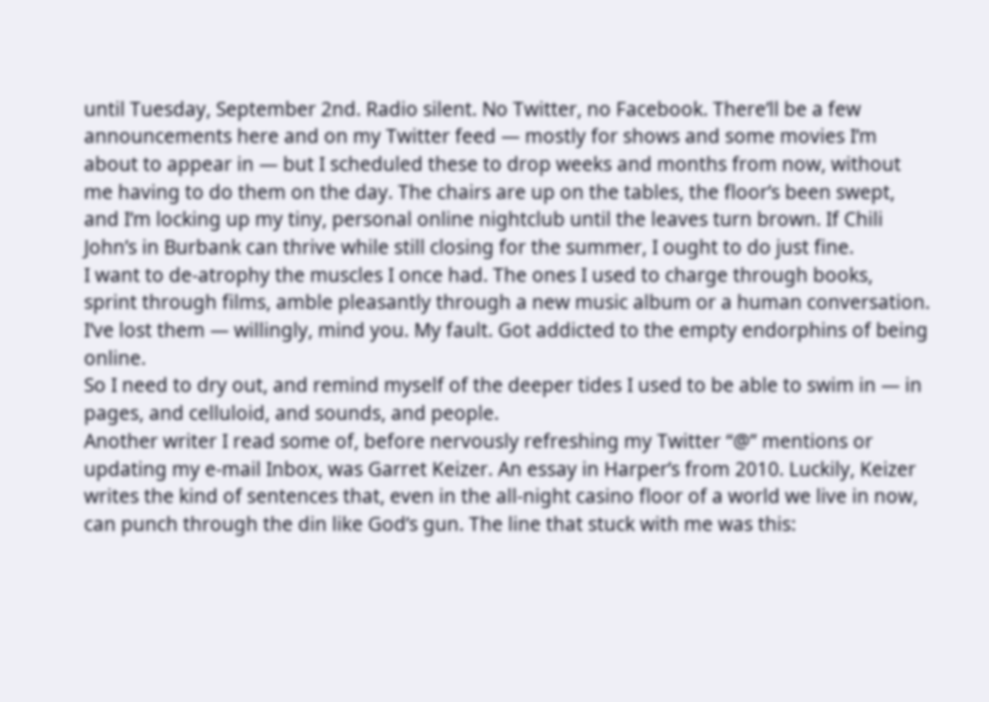until Tuesday, September 2nd. Radio silent. No Twitter, no Facebook. There’ll be a few announcements here and on my Twitter feed — mostly for shows and some movies I’m about to appear in — but I scheduled these to drop weeks and months from now, without me having to do them on the day. The chairs are up on the tables, the floor’s been swept, and I’m locking up my tiny, personal online nightclub until the leaves turn brown. If Chili John’s in Burbank can thrive while still closing for the summer, I ought to do just fine.
I want to de-atrophy the muscles I once had. The ones I used to charge through books, sprint through films, amble pleasantly through a new music album or a human conversation. I’ve lost them — willingly, mind you. My fault. Got addicted to the empty endorphins of being online.
So I need to dry out, and remind myself of the deeper tides I used to be able to swim in — in pages, and celluloid, and sounds, and people.
Another writer I read some of, before nervously refreshing my Twitter “@” mentions or updating my e-mail Inbox, was Garret Keizer. An essay in Harper’s from 2010. Luckily, Keizer writes the kind of sentences that, even in the all-night casino floor of a world we live in now, can punch through the din like God’s gun. The line that stuck with me was this: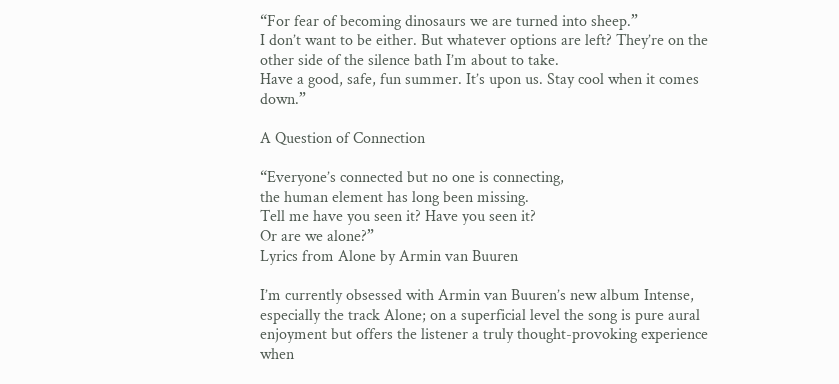“For fear of becoming dinosaurs we are turned into sheep.”
I don’t want to be either. But whatever options are left? They’re on the other side of the silence bath I’m about to take.
Have a good, safe, fun summer. It’s upon us. Stay cool when it comes down.”

A Question of Connection

“Everyone’s connected but no one is connecting,
the human element has long been missing.
Tell me have you seen it? Have you seen it?
Or are we alone?”
Lyrics from Alone by Armin van Buuren

I’m currently obsessed with Armin van Buuren’s new album Intense, especially the track Alone; on a superficial level the song is pure aural enjoyment but offers the listener a truly thought-provoking experience when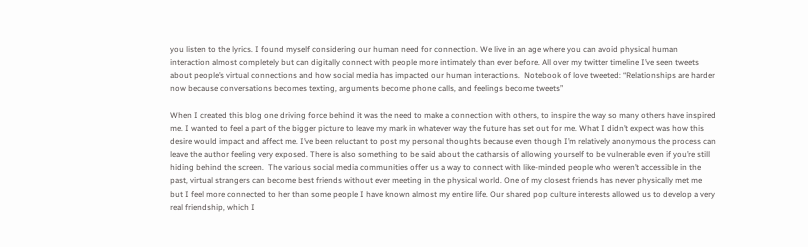you listen to the lyrics. I found myself considering our human need for connection. We live in an age where you can avoid physical human interaction almost completely but can digitally connect with people more intimately than ever before. All over my twitter timeline I’ve seen tweets about people’s virtual connections and how social media has impacted our human interactions.  Notebook of love tweeted: “Relationships are harder now because conversations becomes texting, arguments become phone calls, and feelings become tweets”

When I created this blog one driving force behind it was the need to make a connection with others, to inspire the way so many others have inspired me. I wanted to feel a part of the bigger picture to leave my mark in whatever way the future has set out for me. What I didn’t expect was how this desire would impact and affect me. I’ve been reluctant to post my personal thoughts because even though I’m relatively anonymous the process can leave the author feeling very exposed. There is also something to be said about the catharsis of allowing yourself to be vulnerable even if you’re still hiding behind the screen.  The various social media communities offer us a way to connect with like-minded people who weren’t accessible in the past, virtual strangers can become best friends without ever meeting in the physical world. One of my closest friends has never physically met me but I feel more connected to her than some people I have known almost my entire life. Our shared pop culture interests allowed us to develop a very real friendship, which I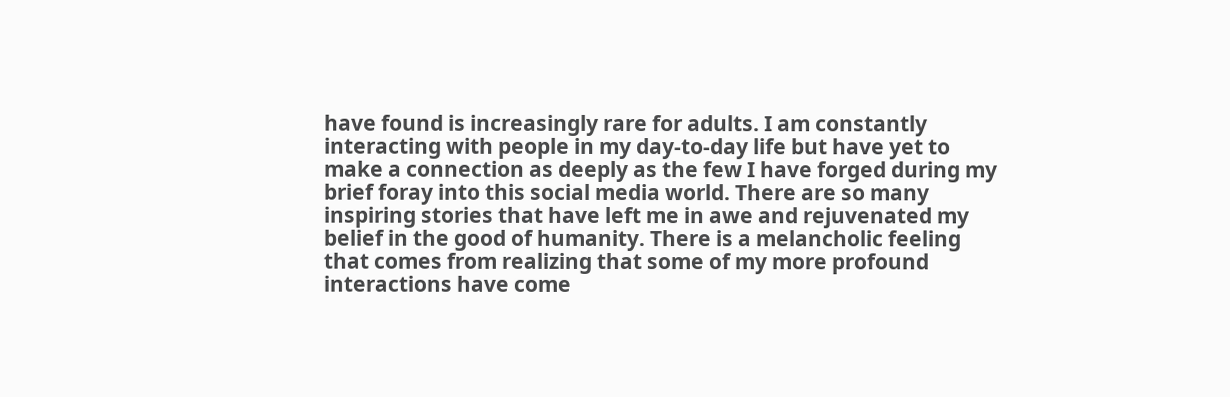have found is increasingly rare for adults. I am constantly interacting with people in my day-to-day life but have yet to make a connection as deeply as the few I have forged during my brief foray into this social media world. There are so many inspiring stories that have left me in awe and rejuvenated my belief in the good of humanity. There is a melancholic feeling that comes from realizing that some of my more profound interactions have come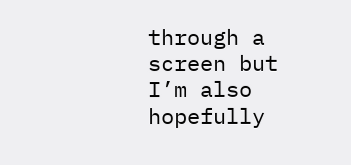through a screen but I’m also hopefully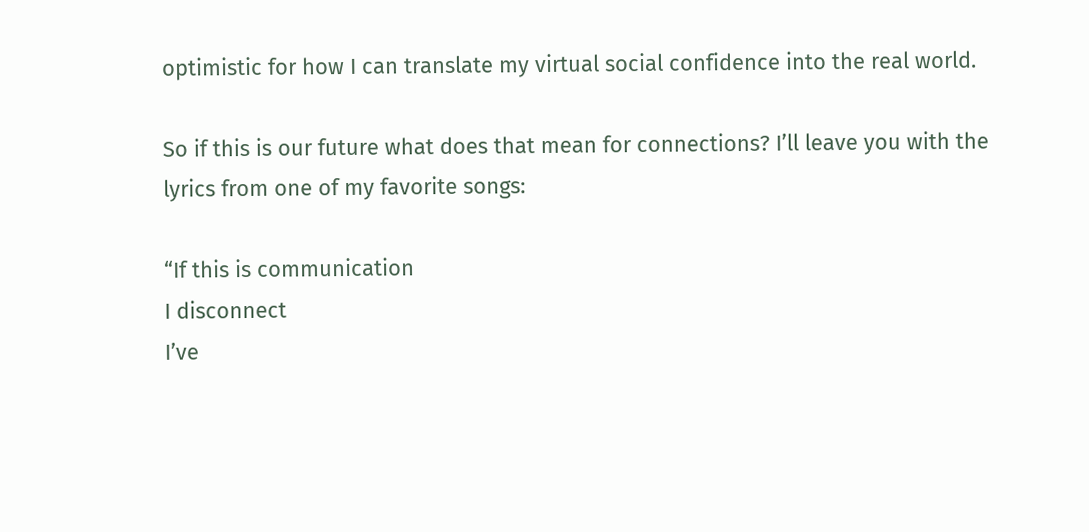optimistic for how I can translate my virtual social confidence into the real world.

So if this is our future what does that mean for connections? I’ll leave you with the lyrics from one of my favorite songs:

“If this is communication
I disconnect
I’ve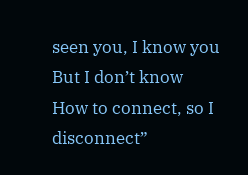seen you, I know you
But I don’t know
How to connect, so I disconnect”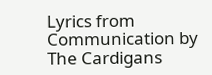Lyrics from Communication by The Cardigans